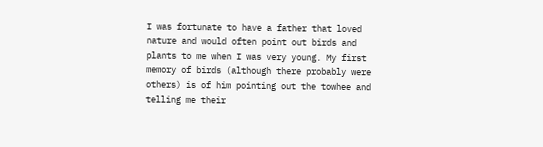I was fortunate to have a father that loved nature and would often point out birds and plants to me when I was very young. My first memory of birds (although there probably were others) is of him pointing out the towhee and telling me their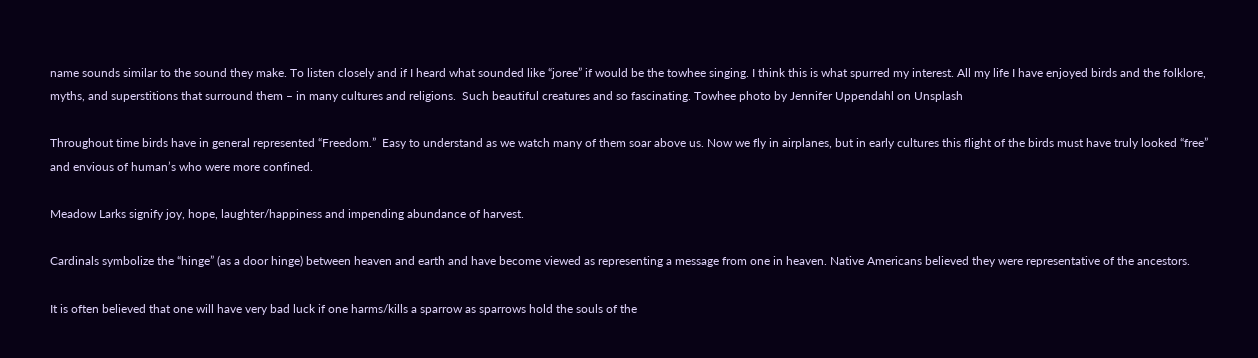name sounds similar to the sound they make. To listen closely and if I heard what sounded like “joree” if would be the towhee singing. I think this is what spurred my interest. All my life I have enjoyed birds and the folklore, myths, and superstitions that surround them – in many cultures and religions.  Such beautiful creatures and so fascinating. Towhee photo by Jennifer Uppendahl on Unsplash

Throughout time birds have in general represented “Freedom.”  Easy to understand as we watch many of them soar above us. Now we fly in airplanes, but in early cultures this flight of the birds must have truly looked “free” and envious of human’s who were more confined.

Meadow Larks signify joy, hope, laughter/happiness and impending abundance of harvest.

Cardinals symbolize the “hinge” (as a door hinge) between heaven and earth and have become viewed as representing a message from one in heaven. Native Americans believed they were representative of the ancestors.

It is often believed that one will have very bad luck if one harms/kills a sparrow as sparrows hold the souls of the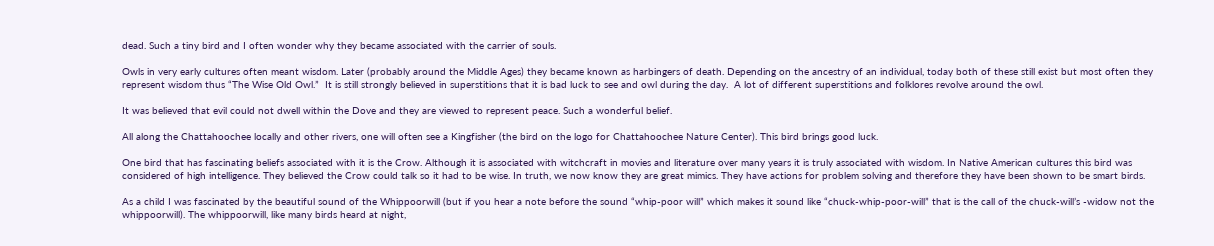dead. Such a tiny bird and I often wonder why they became associated with the carrier of souls.

Owls in very early cultures often meant wisdom. Later (probably around the Middle Ages) they became known as harbingers of death. Depending on the ancestry of an individual, today both of these still exist but most often they represent wisdom thus “The Wise Old Owl.”  It is still strongly believed in superstitions that it is bad luck to see and owl during the day.  A lot of different superstitions and folklores revolve around the owl.

It was believed that evil could not dwell within the Dove and they are viewed to represent peace. Such a wonderful belief.

All along the Chattahoochee locally and other rivers, one will often see a Kingfisher (the bird on the logo for Chattahoochee Nature Center). This bird brings good luck.

One bird that has fascinating beliefs associated with it is the Crow. Although it is associated with witchcraft in movies and literature over many years it is truly associated with wisdom. In Native American cultures this bird was considered of high intelligence. They believed the Crow could talk so it had to be wise. In truth, we now know they are great mimics. They have actions for problem solving and therefore they have been shown to be smart birds.

As a child I was fascinated by the beautiful sound of the Whippoorwill (but if you hear a note before the sound “whip-poor will” which makes it sound like “chuck-whip-poor-will” that is the call of the chuck-will’s -widow not the whippoorwill). The whippoorwill, like many birds heard at night,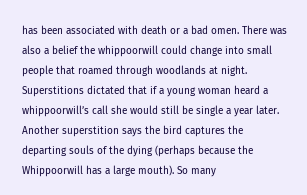has been associated with death or a bad omen. There was also a belief the whippoorwill could change into small people that roamed through woodlands at night. Superstitions dictated that if a young woman heard a whippoorwill’s call she would still be single a year later. Another superstition says the bird captures the departing souls of the dying (perhaps because the Whippoorwill has a large mouth). So many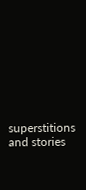superstitions and stories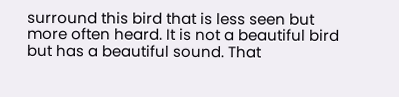surround this bird that is less seen but more often heard. It is not a beautiful bird but has a beautiful sound. That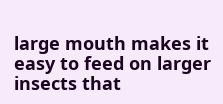large mouth makes it easy to feed on larger insects that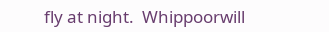fly at night.  Whippoorwill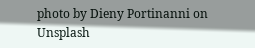photo by Dieny Portinanni on Unsplash